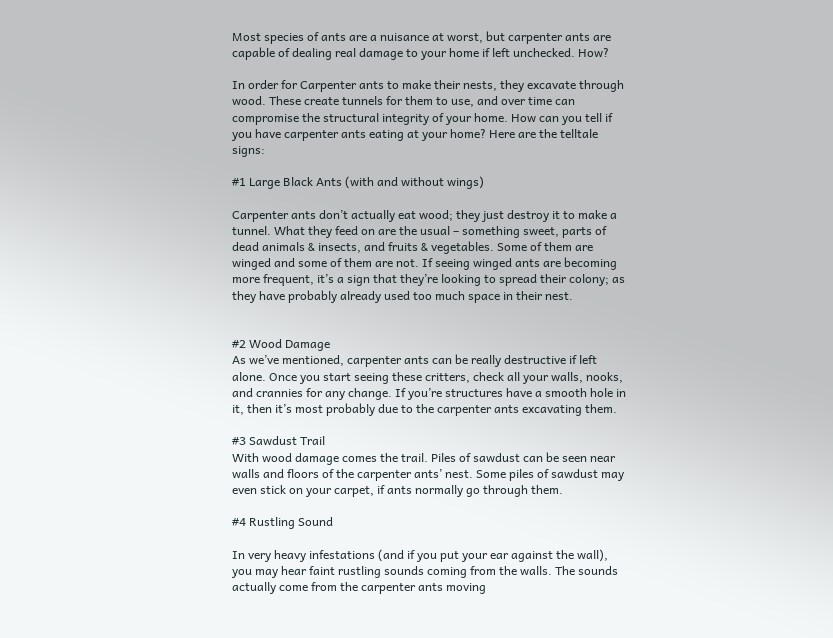Most species of ants are a nuisance at worst, but carpenter ants are capable of dealing real damage to your home if left unchecked. How?

In order for Carpenter ants to make their nests, they excavate through wood. These create tunnels for them to use, and over time can compromise the structural integrity of your home. How can you tell if you have carpenter ants eating at your home? Here are the telltale signs:

#1 Large Black Ants (with and without wings)

Carpenter ants don’t actually eat wood; they just destroy it to make a tunnel. What they feed on are the usual – something sweet, parts of dead animals & insects, and fruits & vegetables. Some of them are winged and some of them are not. If seeing winged ants are becoming more frequent, it’s a sign that they’re looking to spread their colony; as they have probably already used too much space in their nest.


#2 Wood Damage
As we’ve mentioned, carpenter ants can be really destructive if left alone. Once you start seeing these critters, check all your walls, nooks, and crannies for any change. If you’re structures have a smooth hole in it, then it’s most probably due to the carpenter ants excavating them.

#3 Sawdust Trail
With wood damage comes the trail. Piles of sawdust can be seen near walls and floors of the carpenter ants’ nest. Some piles of sawdust may even stick on your carpet, if ants normally go through them.

#4 Rustling Sound

In very heavy infestations (and if you put your ear against the wall), you may hear faint rustling sounds coming from the walls. The sounds actually come from the carpenter ants moving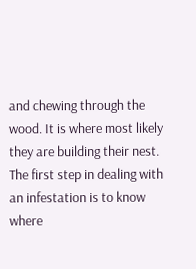and chewing through the wood. It is where most likely they are building their nest.
The first step in dealing with an infestation is to know where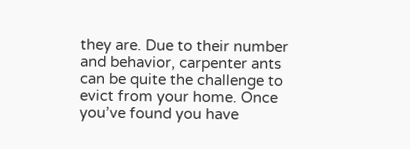they are. Due to their number and behavior, carpenter ants can be quite the challenge to evict from your home. Once you’ve found you have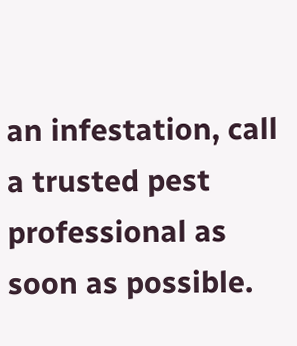an infestation, call a trusted pest professional as soon as possible.